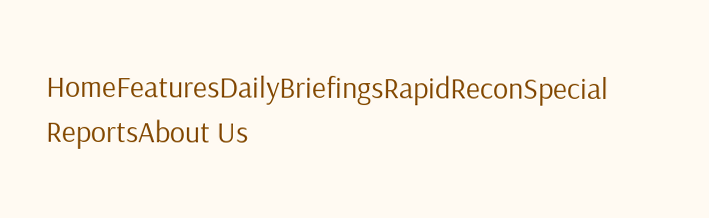HomeFeaturesDailyBriefingsRapidReconSpecial ReportsAbout Us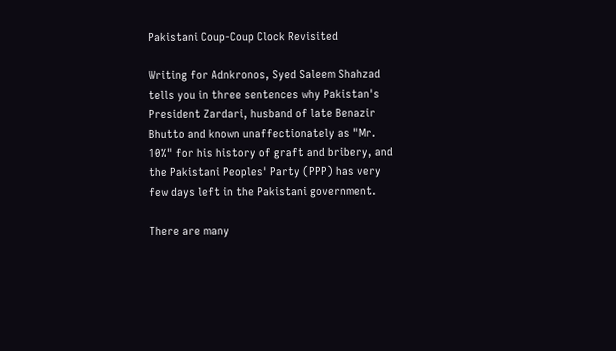Pakistani Coup-Coup Clock Revisited

Writing for Adnkronos, Syed Saleem Shahzad tells you in three sentences why Pakistan's President Zardari, husband of late Benazir Bhutto and known unaffectionately as "Mr. 10%" for his history of graft and bribery, and the Pakistani Peoples' Party (PPP) has very few days left in the Pakistani government.

There are many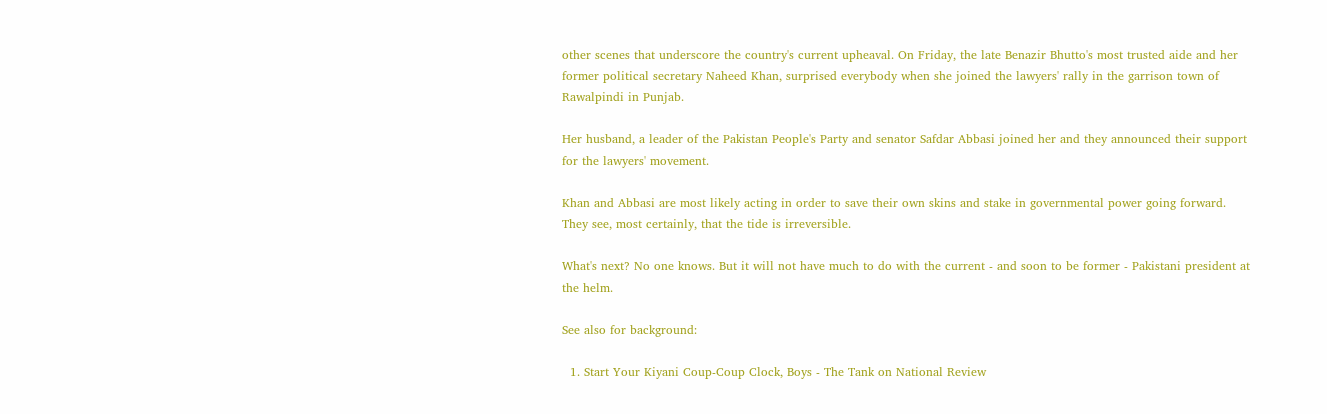other scenes that underscore the country's current upheaval. On Friday, the late Benazir Bhutto's most trusted aide and her former political secretary Naheed Khan, surprised everybody when she joined the lawyers' rally in the garrison town of Rawalpindi in Punjab.

Her husband, a leader of the Pakistan People's Party and senator Safdar Abbasi joined her and they announced their support for the lawyers' movement.

Khan and Abbasi are most likely acting in order to save their own skins and stake in governmental power going forward. They see, most certainly, that the tide is irreversible.

What's next? No one knows. But it will not have much to do with the current - and soon to be former - Pakistani president at the helm.

See also for background:

  1. Start Your Kiyani Coup-Coup Clock, Boys - The Tank on National Review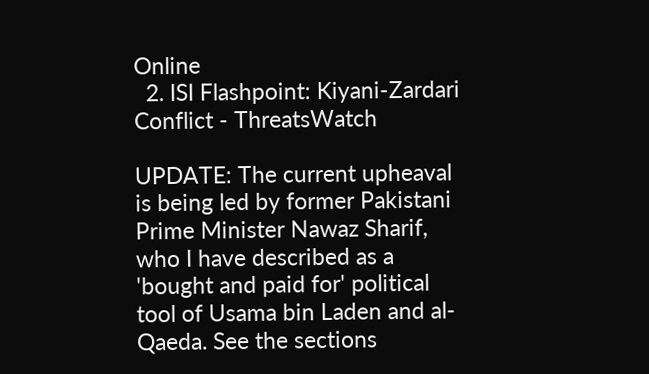Online
  2. ISI Flashpoint: Kiyani-Zardari Conflict - ThreatsWatch

UPDATE: The current upheaval is being led by former Pakistani Prime Minister Nawaz Sharif, who I have described as a 'bought and paid for' political tool of Usama bin Laden and al-Qaeda. See the sections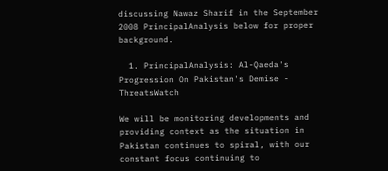discussing Nawaz Sharif in the September 2008 PrincipalAnalysis below for proper background.

  1. PrincipalAnalysis: Al-Qaeda's Progression On Pakistan's Demise - ThreatsWatch

We will be monitoring developments and providing context as the situation in Pakistan continues to spiral, with our constant focus continuing to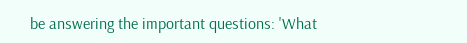be answering the important questions: 'What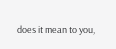does it mean to you,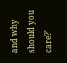and why should you care?'